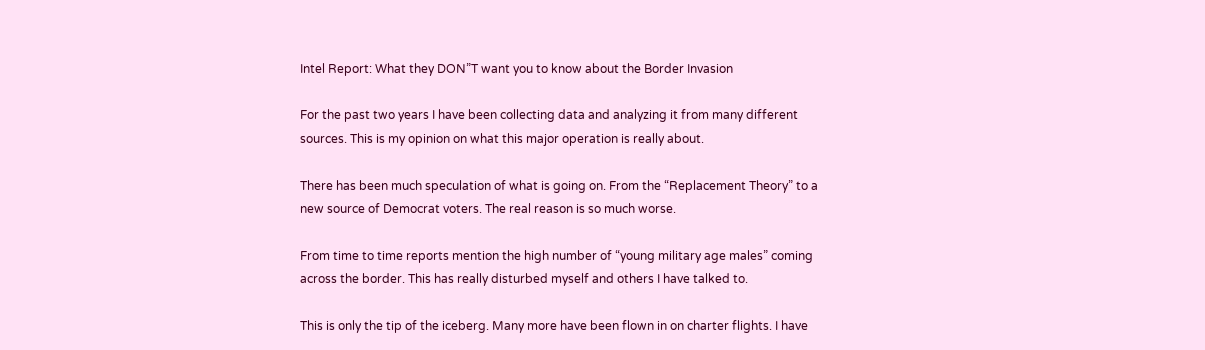Intel Report: What they DON”T want you to know about the Border Invasion

For the past two years I have been collecting data and analyzing it from many different sources. This is my opinion on what this major operation is really about.

There has been much speculation of what is going on. From the “Replacement Theory” to a new source of Democrat voters. The real reason is so much worse.

From time to time reports mention the high number of “young military age males” coming across the border. This has really disturbed myself and others I have talked to.

This is only the tip of the iceberg. Many more have been flown in on charter flights. I have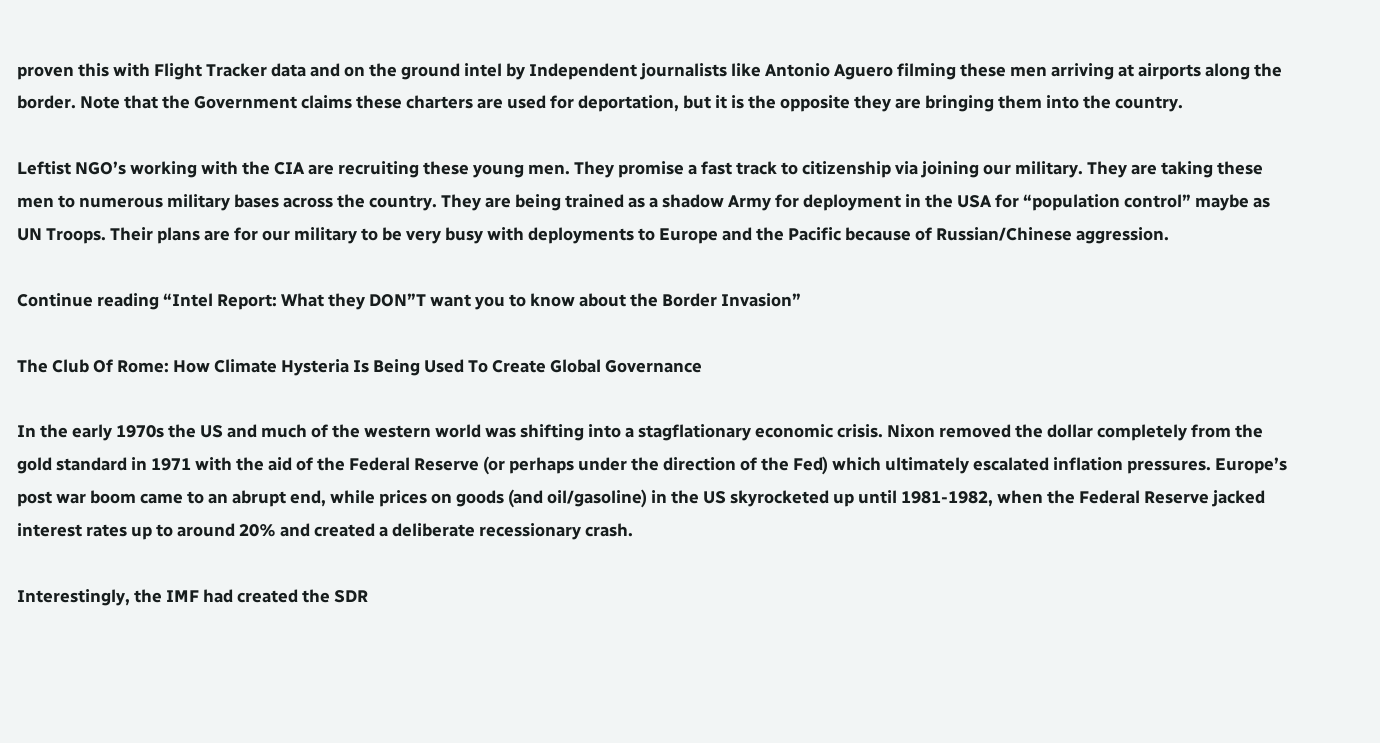proven this with Flight Tracker data and on the ground intel by Independent journalists like Antonio Aguero filming these men arriving at airports along the border. Note that the Government claims these charters are used for deportation, but it is the opposite they are bringing them into the country.

Leftist NGO’s working with the CIA are recruiting these young men. They promise a fast track to citizenship via joining our military. They are taking these men to numerous military bases across the country. They are being trained as a shadow Army for deployment in the USA for “population control” maybe as UN Troops. Their plans are for our military to be very busy with deployments to Europe and the Pacific because of Russian/Chinese aggression.

Continue reading “Intel Report: What they DON”T want you to know about the Border Invasion”

The Club Of Rome: How Climate Hysteria Is Being Used To Create Global Governance

In the early 1970s the US and much of the western world was shifting into a stagflationary economic crisis. Nixon removed the dollar completely from the gold standard in 1971 with the aid of the Federal Reserve (or perhaps under the direction of the Fed) which ultimately escalated inflation pressures. Europe’s post war boom came to an abrupt end, while prices on goods (and oil/gasoline) in the US skyrocketed up until 1981-1982, when the Federal Reserve jacked interest rates up to around 20% and created a deliberate recessionary crash.

Interestingly, the IMF had created the SDR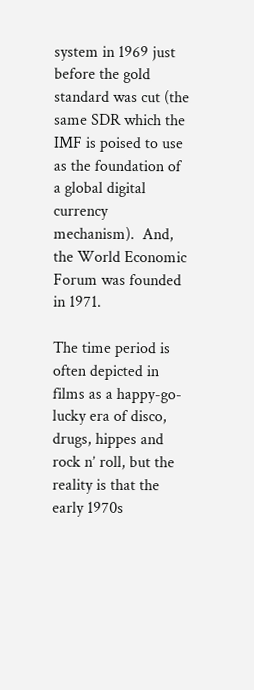system in 1969 just before the gold standard was cut (the same SDR which the IMF is poised to use as the foundation of a global digital currency mechanism).  And, the World Economic Forum was founded in 1971.

The time period is often depicted in films as a happy-go-lucky era of disco, drugs, hippes and rock n’ roll, but the reality is that the early 1970s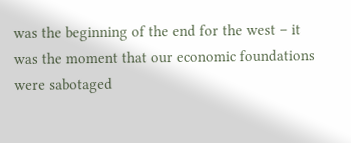was the beginning of the end for the west – it was the moment that our economic foundations were sabotaged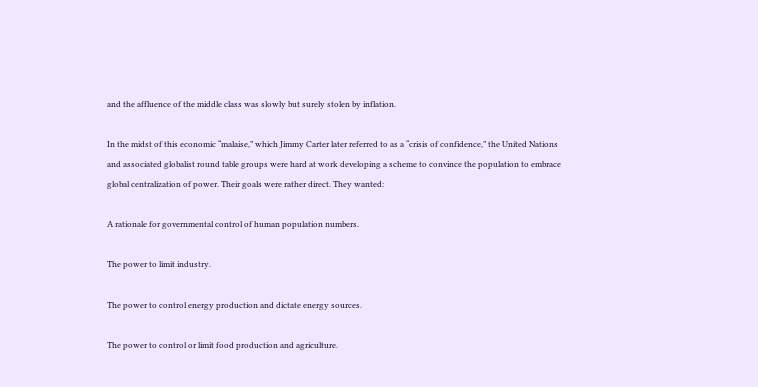and the affluence of the middle class was slowly but surely stolen by inflation.

In the midst of this economic “malaise,” which Jimmy Carter later referred to as a “crisis of confidence,” the United Nations and associated globalist round table groups were hard at work developing a scheme to convince the population to embrace global centralization of power. Their goals were rather direct. They wanted:

A rationale for governmental control of human population numbers.

The power to limit industry.

The power to control energy production and dictate energy sources.

The power to control or limit food production and agriculture.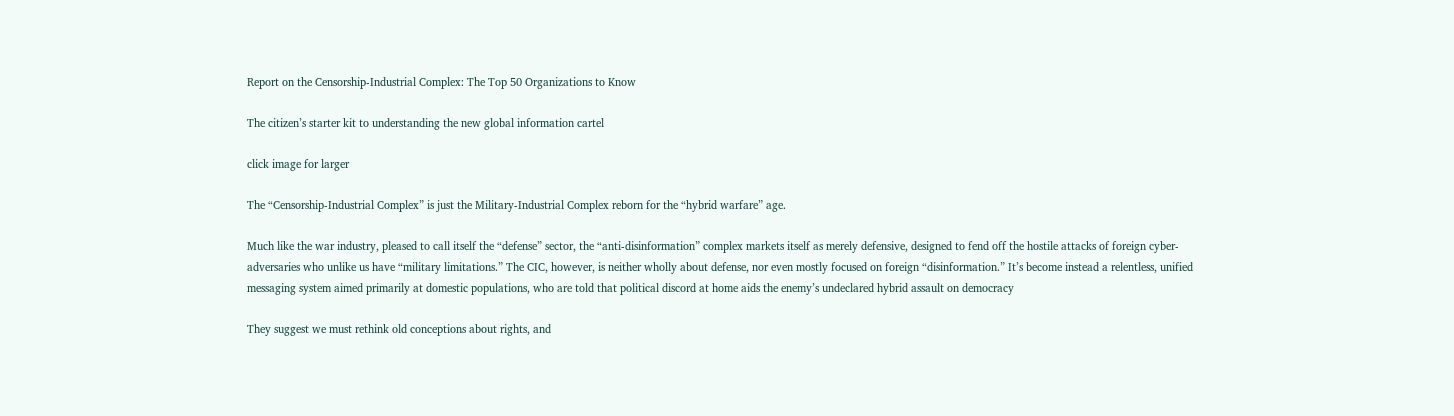Report on the Censorship-Industrial Complex: The Top 50 Organizations to Know

The citizen’s starter kit to understanding the new global information cartel

click image for larger

The “Censorship-Industrial Complex” is just the Military-Industrial Complex reborn for the “hybrid warfare” age.

Much like the war industry, pleased to call itself the “defense” sector, the “anti-disinformation” complex markets itself as merely defensive, designed to fend off the hostile attacks of foreign cyber-adversaries who unlike us have “military limitations.” The CIC, however, is neither wholly about defense, nor even mostly focused on foreign “disinformation.” It’s become instead a relentless, unified messaging system aimed primarily at domestic populations, who are told that political discord at home aids the enemy’s undeclared hybrid assault on democracy

They suggest we must rethink old conceptions about rights, and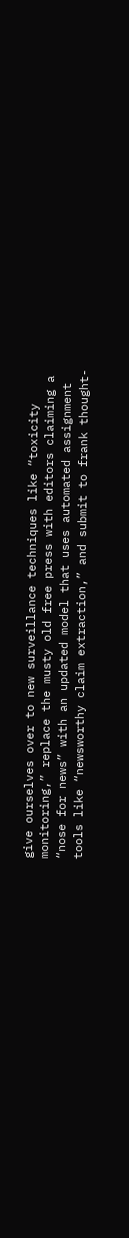give ourselves over to new surveillance techniques like “toxicity monitoring,” replace the musty old free press with editors claiming a “nose for news” with an updated model that uses automated assignment tools like “newsworthy claim extraction,” and submit to frank thought-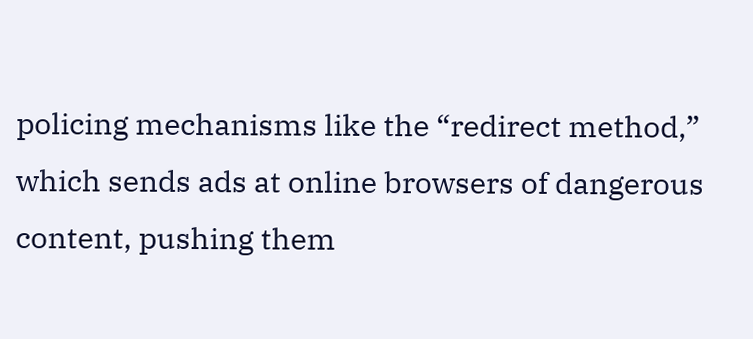policing mechanisms like the “redirect method,” which sends ads at online browsers of dangerous content, pushing them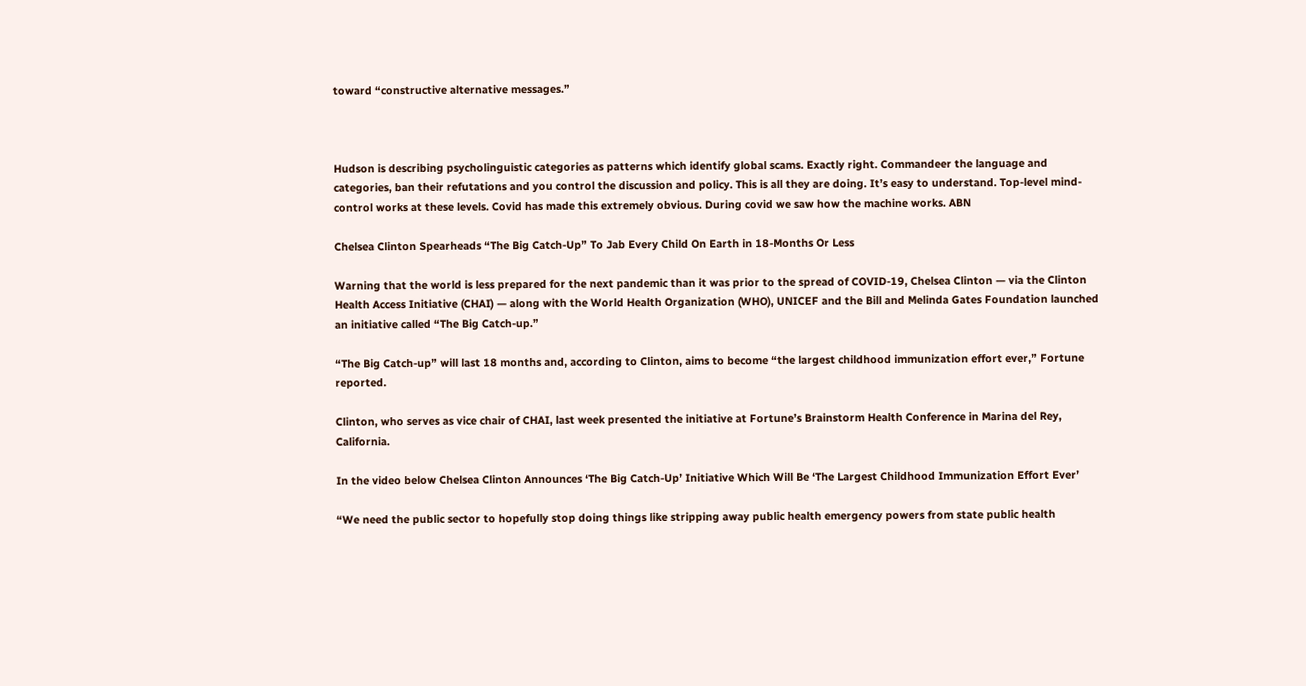toward “constructive alternative messages.”



Hudson is describing psycholinguistic categories as patterns which identify global scams. Exactly right. Commandeer the language and categories, ban their refutations and you control the discussion and policy. This is all they are doing. It’s easy to understand. Top-level mind-control works at these levels. Covid has made this extremely obvious. During covid we saw how the machine works. ABN

Chelsea Clinton Spearheads “The Big Catch-Up” To Jab Every Child On Earth in 18-Months Or Less

Warning that the world is less prepared for the next pandemic than it was prior to the spread of COVID-19, Chelsea Clinton — via the Clinton Health Access Initiative (CHAI) — along with the World Health Organization (WHO), UNICEF and the Bill and Melinda Gates Foundation launched an initiative called “The Big Catch-up.”

“The Big Catch-up” will last 18 months and, according to Clinton, aims to become “the largest childhood immunization effort ever,” Fortune reported.

Clinton, who serves as vice chair of CHAI, last week presented the initiative at Fortune’s Brainstorm Health Conference in Marina del Rey, California.

In the video below Chelsea Clinton Announces ‘The Big Catch-Up’ Initiative Which Will Be ‘The Largest Childhood Immunization Effort Ever’

“We need the public sector to hopefully stop doing things like stripping away public health emergency powers from state public health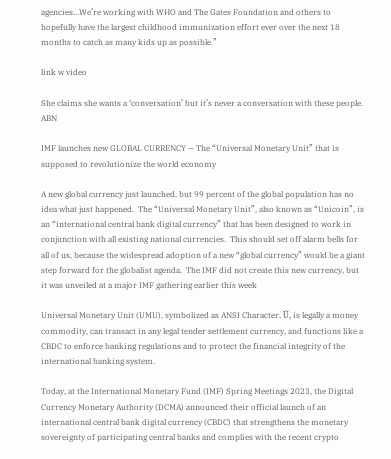agencies…We’re working with WHO and The Gates Foundation and others to hopefully have the largest childhood immunization effort ever over the next 18 months to catch as many kids up as possible.”

link w video

She claims she wants a ‘conversation’ but it’s never a conversation with these people. ABN

IMF launches new GLOBAL CURRENCY — The “Universal Monetary Unit” that is supposed to revolutionize the world economy

A new global currency just launched, but 99 percent of the global population has no idea what just happened.  The “Universal Monetary Unit”, also known as “Unicoin”, is an “international central bank digital currency” that has been designed to work in conjunction with all existing national currencies.  This should set off alarm bells for all of us, because the widespread adoption of a new “global currency” would be a giant step forward for the globalist agenda.  The IMF did not create this new currency, but it was unveiled at a major IMF gathering earlier this week

Universal Monetary Unit (UMU), symbolized as ANSI Character, Ü, is legally a money commodity, can transact in any legal tender settlement currency, and functions like a CBDC to enforce banking regulations and to protect the financial integrity of the international banking system.

Today, at the International Monetary Fund (IMF) Spring Meetings 2023, the Digital Currency Monetary Authority (DCMA) announced their official launch of an international central bank digital currency (CBDC) that strengthens the monetary sovereignty of participating central banks and complies with the recent crypto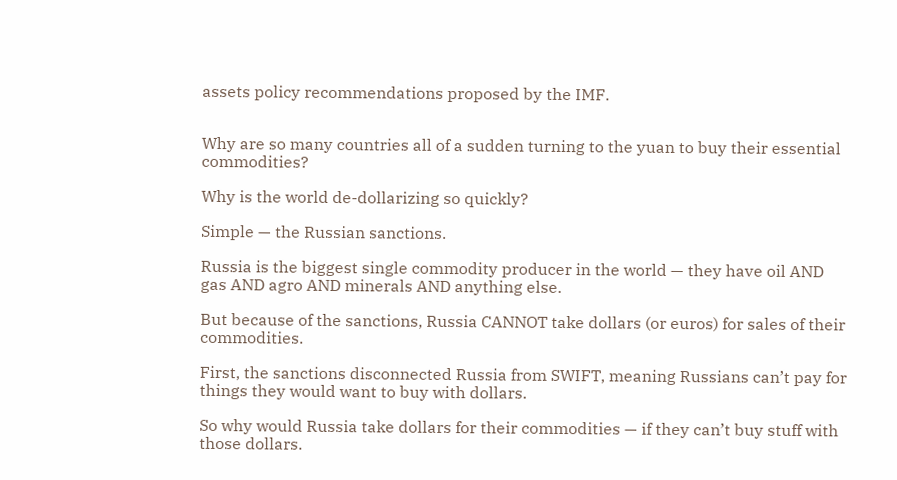assets policy recommendations proposed by the IMF.


Why are so many countries all of a sudden turning to the yuan to buy their essential commodities?

Why is the world de-dollarizing so quickly?

Simple — the Russian sanctions.

Russia is the biggest single commodity producer in the world — they have oil AND gas AND agro AND minerals AND anything else.

But because of the sanctions, Russia CANNOT take dollars (or euros) for sales of their commodities.

First, the sanctions disconnected Russia from SWIFT, meaning Russians can’t pay for things they would want to buy with dollars.

So why would Russia take dollars for their commodities — if they can’t buy stuff with those dollars.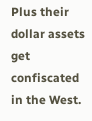Plus their dollar assets get confiscated in the West.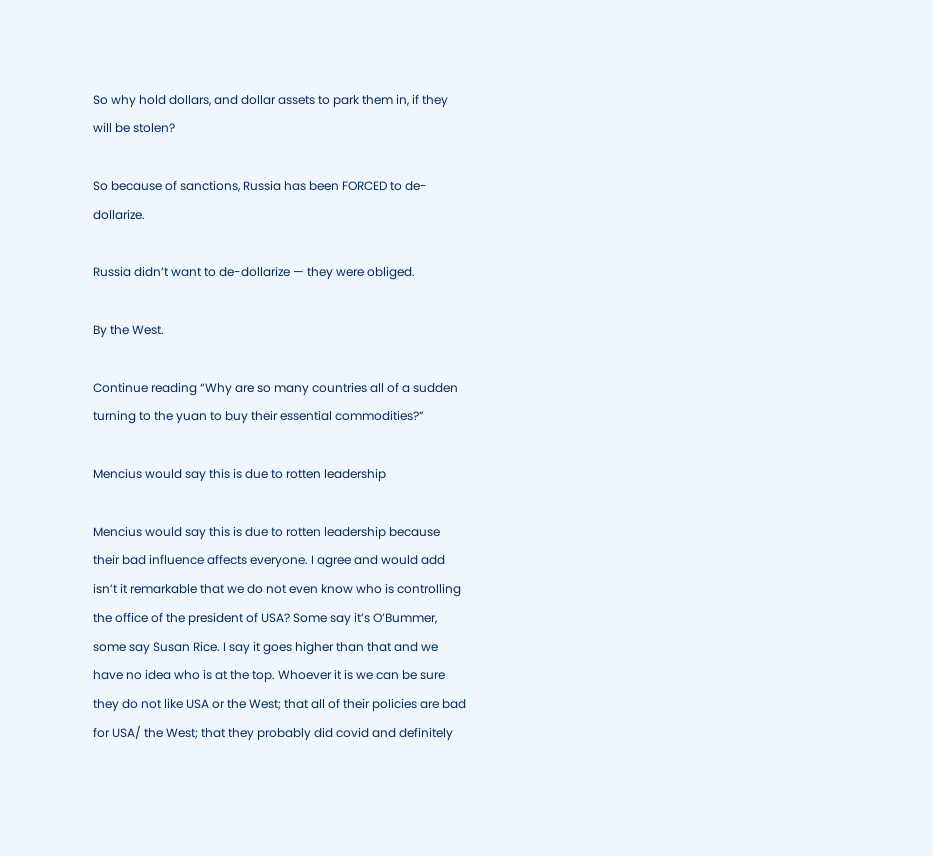So why hold dollars, and dollar assets to park them in, if they will be stolen?

So because of sanctions, Russia has been FORCED to de-dollarize.

Russia didn’t want to de-dollarize — they were obliged.

By the West.

Continue reading “Why are so many countries all of a sudden turning to the yuan to buy their essential commodities?”

Mencius would say this is due to rotten leadership

Mencius would say this is due to rotten leadership because their bad influence affects everyone. I agree and would add isn’t it remarkable that we do not even know who is controlling the office of the president of USA? Some say it’s O’Bummer, some say Susan Rice. I say it goes higher than that and we have no idea who is at the top. Whoever it is we can be sure they do not like USA or the West; that all of their policies are bad for USA/ the West; that they probably did covid and definitely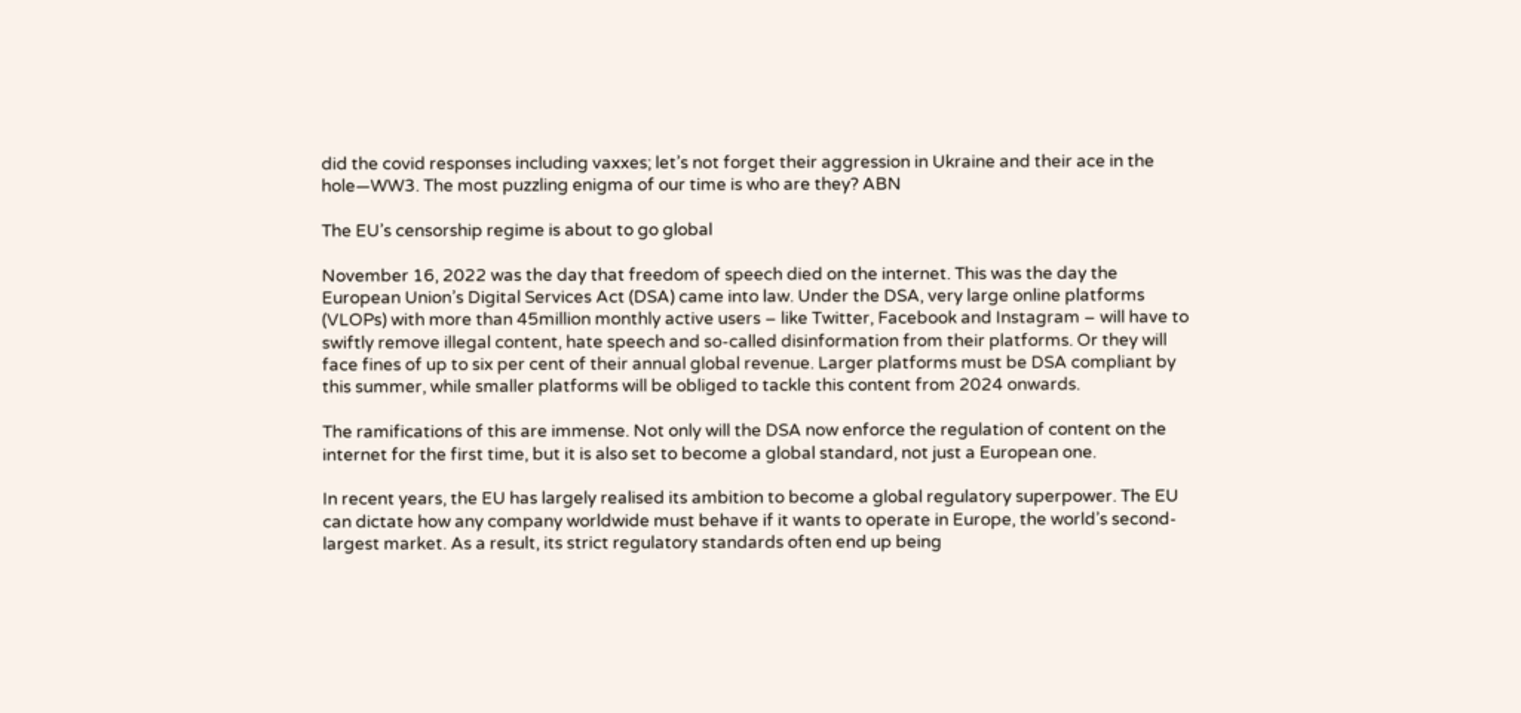did the covid responses including vaxxes; let’s not forget their aggression in Ukraine and their ace in the hole—WW3. The most puzzling enigma of our time is who are they? ABN

The EU’s censorship regime is about to go global

November 16, 2022 was the day that freedom of speech died on the internet. This was the day the European Union’s Digital Services Act (DSA) came into law. Under the DSA, very large online platforms (VLOPs) with more than 45million monthly active users – like Twitter, Facebook and Instagram – will have to swiftly remove illegal content, hate speech and so-called disinformation from their platforms. Or they will face fines of up to six per cent of their annual global revenue. Larger platforms must be DSA compliant by this summer, while smaller platforms will be obliged to tackle this content from 2024 onwards.

The ramifications of this are immense. Not only will the DSA now enforce the regulation of content on the internet for the first time, but it is also set to become a global standard, not just a European one.

In recent years, the EU has largely realised its ambition to become a global regulatory superpower. The EU can dictate how any company worldwide must behave if it wants to operate in Europe, the world’s second-largest market. As a result, its strict regulatory standards often end up being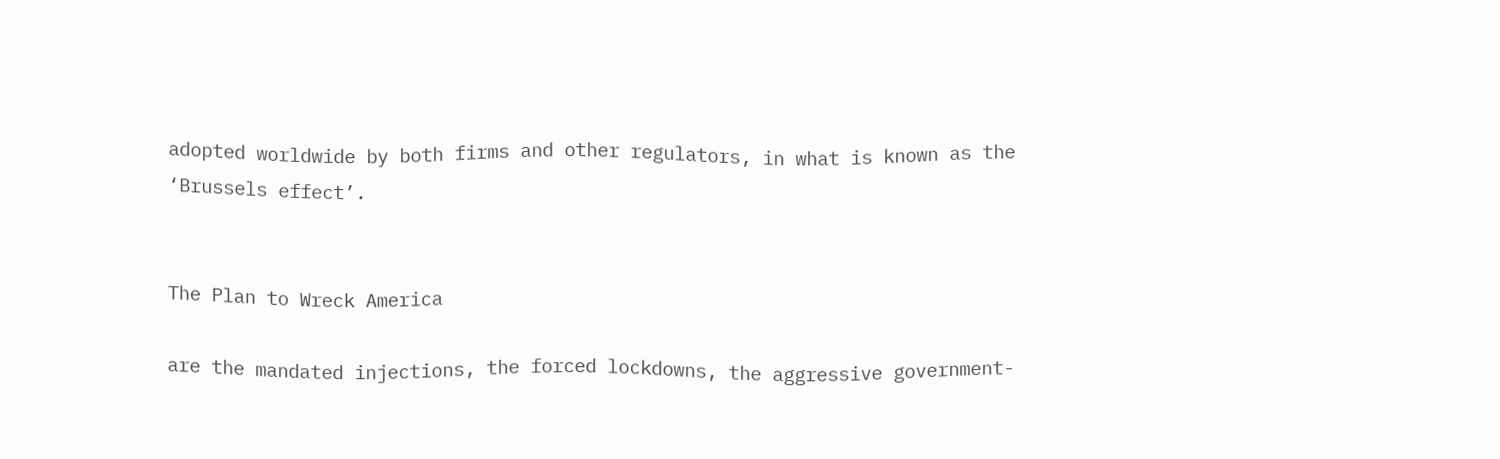adopted worldwide by both firms and other regulators, in what is known as the ‘Brussels effect’.


The Plan to Wreck America

are the mandated injections, the forced lockdowns, the aggressive government-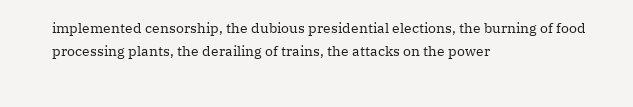implemented censorship, the dubious presidential elections, the burning of food processing plants, the derailing of trains, the attacks on the power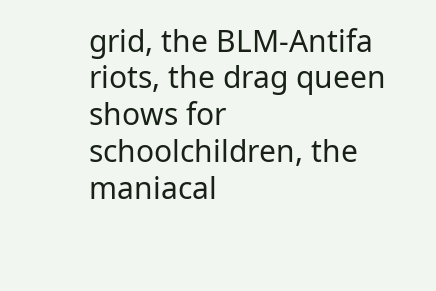grid, the BLM-Antifa riots, the drag queen shows for schoolchildren, the maniacal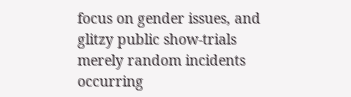focus on gender issues, and glitzy public show-trials merely random incidents occurring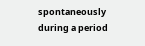spontaneously during a period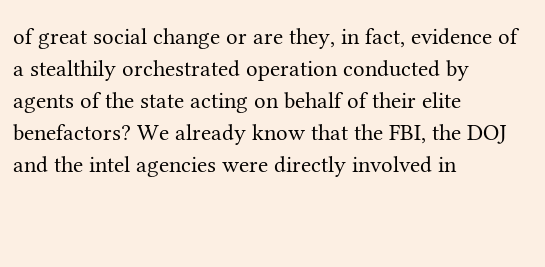of great social change or are they, in fact, evidence of a stealthily orchestrated operation conducted by agents of the state acting on behalf of their elite benefactors? We already know that the FBI, the DOJ and the intel agencies were directly involved in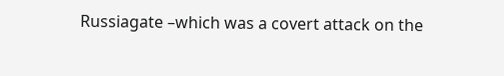Russiagate –which was a covert attack on the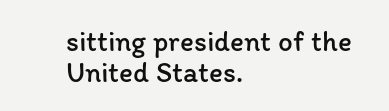sitting president of the United States.